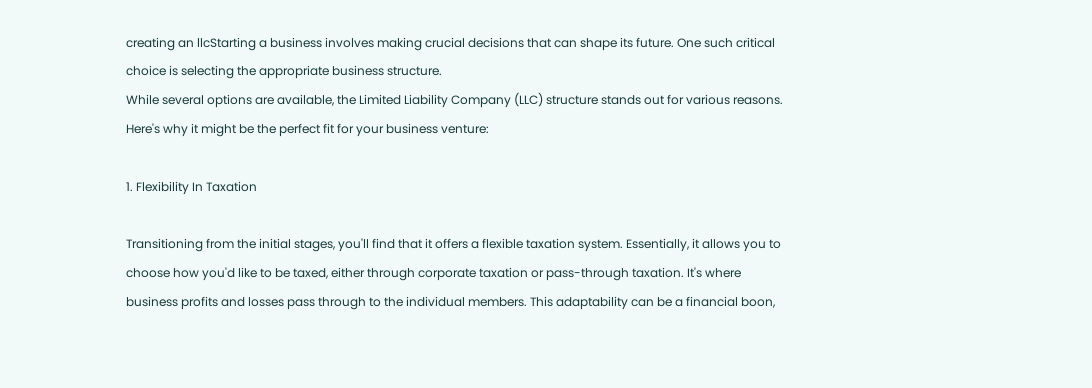creating an llcStarting a business involves making crucial decisions that can shape its future. One such critical choice is selecting the appropriate business structure.
While several options are available, the Limited Liability Company (LLC) structure stands out for various reasons. Here's why it might be the perfect fit for your business venture:

1. Flexibility In Taxation

Transitioning from the initial stages, you'll find that it offers a flexible taxation system. Essentially, it allows you to choose how you'd like to be taxed, either through corporate taxation or pass-through taxation. It's where business profits and losses pass through to the individual members. This adaptability can be a financial boon,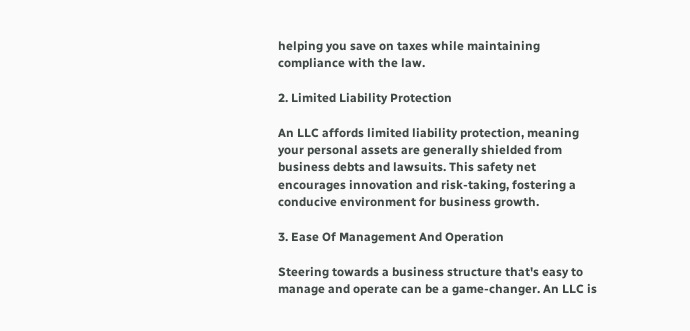helping you save on taxes while maintaining compliance with the law.

2. Limited Liability Protection

An LLC affords limited liability protection, meaning your personal assets are generally shielded from business debts and lawsuits. This safety net encourages innovation and risk-taking, fostering a conducive environment for business growth.

3. Ease Of Management And Operation

Steering towards a business structure that's easy to manage and operate can be a game-changer. An LLC is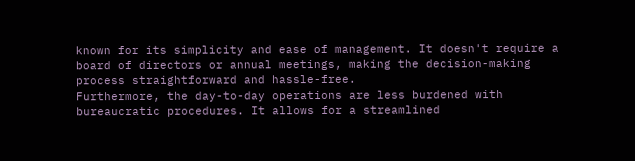known for its simplicity and ease of management. It doesn't require a board of directors or annual meetings, making the decision-making process straightforward and hassle-free.
Furthermore, the day-to-day operations are less burdened with bureaucratic procedures. It allows for a streamlined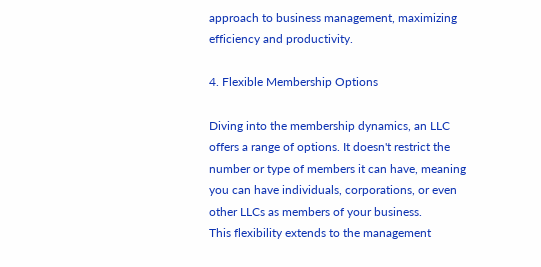approach to business management, maximizing efficiency and productivity.

4. Flexible Membership Options

Diving into the membership dynamics, an LLC offers a range of options. It doesn't restrict the number or type of members it can have, meaning you can have individuals, corporations, or even other LLCs as members of your business.
This flexibility extends to the management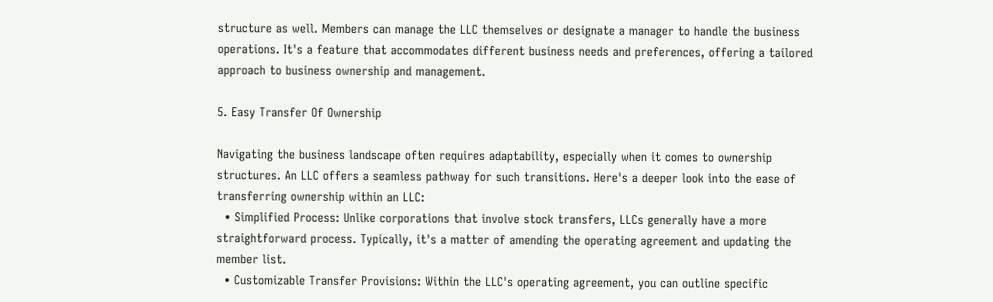structure as well. Members can manage the LLC themselves or designate a manager to handle the business operations. It's a feature that accommodates different business needs and preferences, offering a tailored approach to business ownership and management.

5. Easy Transfer Of Ownership

Navigating the business landscape often requires adaptability, especially when it comes to ownership structures. An LLC offers a seamless pathway for such transitions. Here's a deeper look into the ease of transferring ownership within an LLC:
  • Simplified Process: Unlike corporations that involve stock transfers, LLCs generally have a more straightforward process. Typically, it's a matter of amending the operating agreement and updating the member list.
  • Customizable Transfer Provisions: Within the LLC's operating agreement, you can outline specific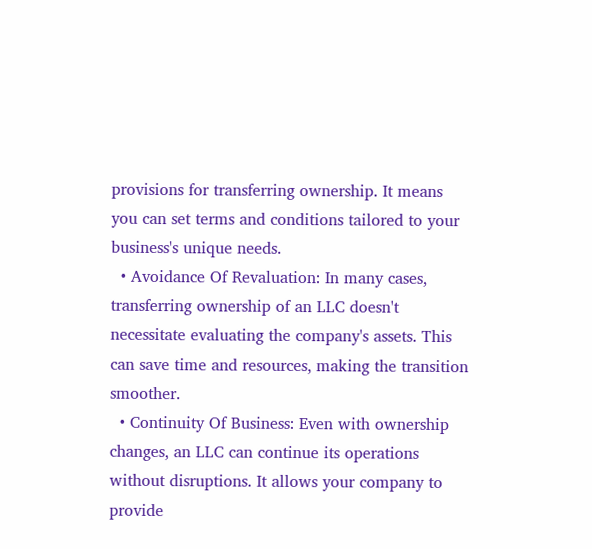provisions for transferring ownership. It means you can set terms and conditions tailored to your business's unique needs.
  • Avoidance Of Revaluation: In many cases, transferring ownership of an LLC doesn't necessitate evaluating the company's assets. This can save time and resources, making the transition smoother.
  • Continuity Of Business: Even with ownership changes, an LLC can continue its operations without disruptions. It allows your company to provide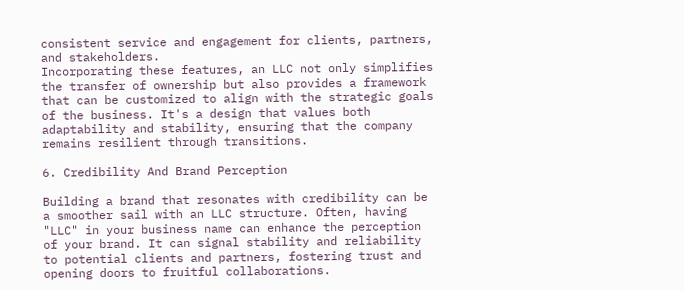consistent service and engagement for clients, partners, and stakeholders.
Incorporating these features, an LLC not only simplifies the transfer of ownership but also provides a framework that can be customized to align with the strategic goals of the business. It's a design that values both adaptability and stability, ensuring that the company remains resilient through transitions.

6. Credibility And Brand Perception

Building a brand that resonates with credibility can be a smoother sail with an LLC structure. Often, having "LLC" in your business name can enhance the perception of your brand. It can signal stability and reliability to potential clients and partners, fostering trust and opening doors to fruitful collaborations.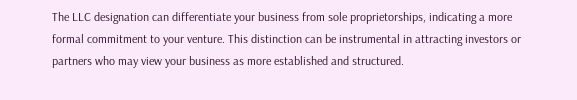The LLC designation can differentiate your business from sole proprietorships, indicating a more formal commitment to your venture. This distinction can be instrumental in attracting investors or partners who may view your business as more established and structured.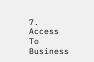7. Access To Business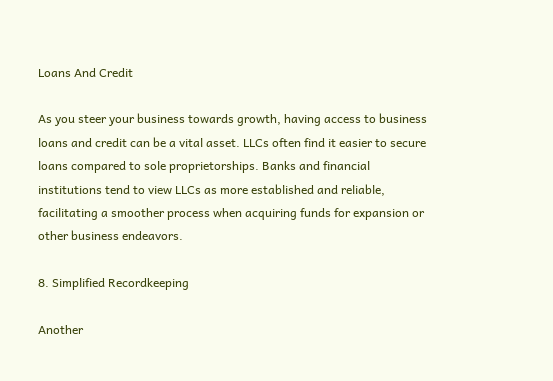Loans And Credit

As you steer your business towards growth, having access to business loans and credit can be a vital asset. LLCs often find it easier to secure loans compared to sole proprietorships. Banks and financial institutions tend to view LLCs as more established and reliable, facilitating a smoother process when acquiring funds for expansion or other business endeavors.

8. Simplified Recordkeeping

Another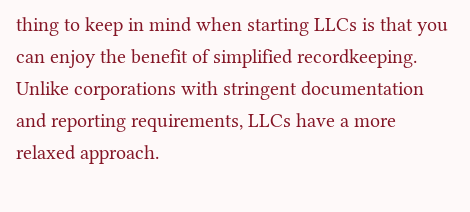thing to keep in mind when starting LLCs is that you can enjoy the benefit of simplified recordkeeping. Unlike corporations with stringent documentation and reporting requirements, LLCs have a more relaxed approach.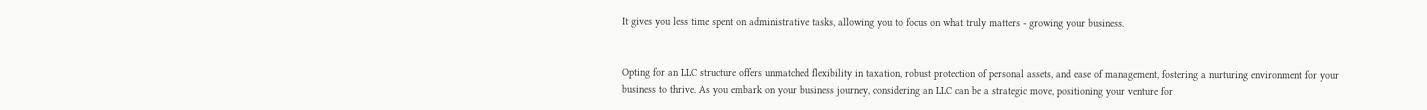It gives you less time spent on administrative tasks, allowing you to focus on what truly matters - growing your business.


Opting for an LLC structure offers unmatched flexibility in taxation, robust protection of personal assets, and ease of management, fostering a nurturing environment for your business to thrive. As you embark on your business journey, considering an LLC can be a strategic move, positioning your venture for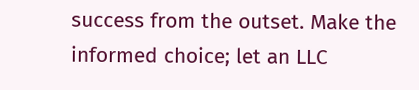success from the outset. Make the informed choice; let an LLC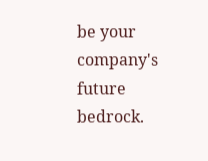be your company's future bedrock.